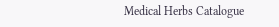Medical Herbs Catalogue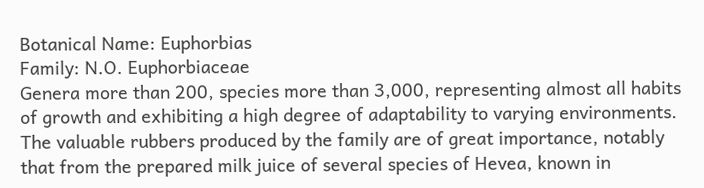Botanical Name: Euphorbias
Family: N.O. Euphorbiaceae
Genera more than 200, species more than 3,000, representing almost all habits of growth and exhibiting a high degree of adaptability to varying environments. The valuable rubbers produced by the family are of great importance, notably that from the prepared milk juice of several species of Hevea, known in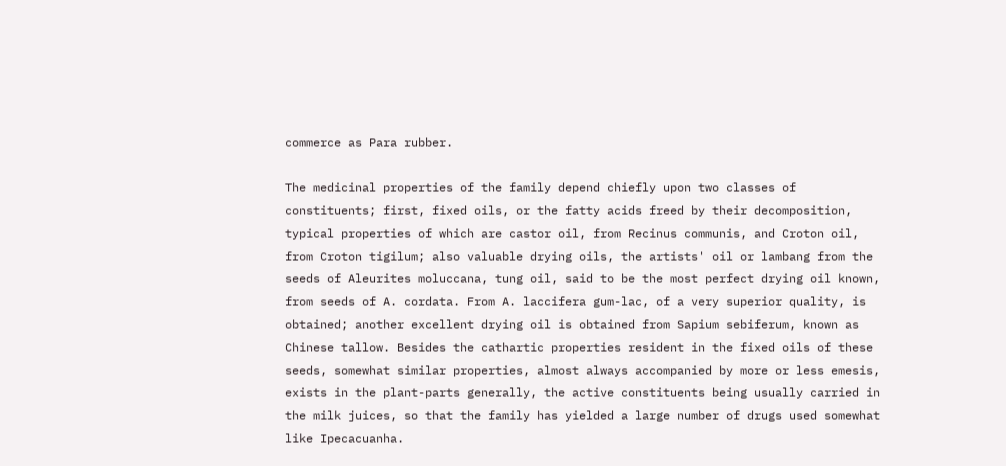commerce as Para rubber.

The medicinal properties of the family depend chiefly upon two classes of constituents; first, fixed oils, or the fatty acids freed by their decomposition, typical properties of which are castor oil, from Recinus communis, and Croton oil, from Croton tigilum; also valuable drying oils, the artists' oil or lambang from the seeds of Aleurites moluccana, tung oil, said to be the most perfect drying oil known, from seeds of A. cordata. From A. laccifera gum-lac, of a very superior quality, is obtained; another excellent drying oil is obtained from Sapium sebiferum, known as Chinese tallow. Besides the cathartic properties resident in the fixed oils of these seeds, somewhat similar properties, almost always accompanied by more or less emesis, exists in the plant-parts generally, the active constituents being usually carried in the milk juices, so that the family has yielded a large number of drugs used somewhat like Ipecacuanha.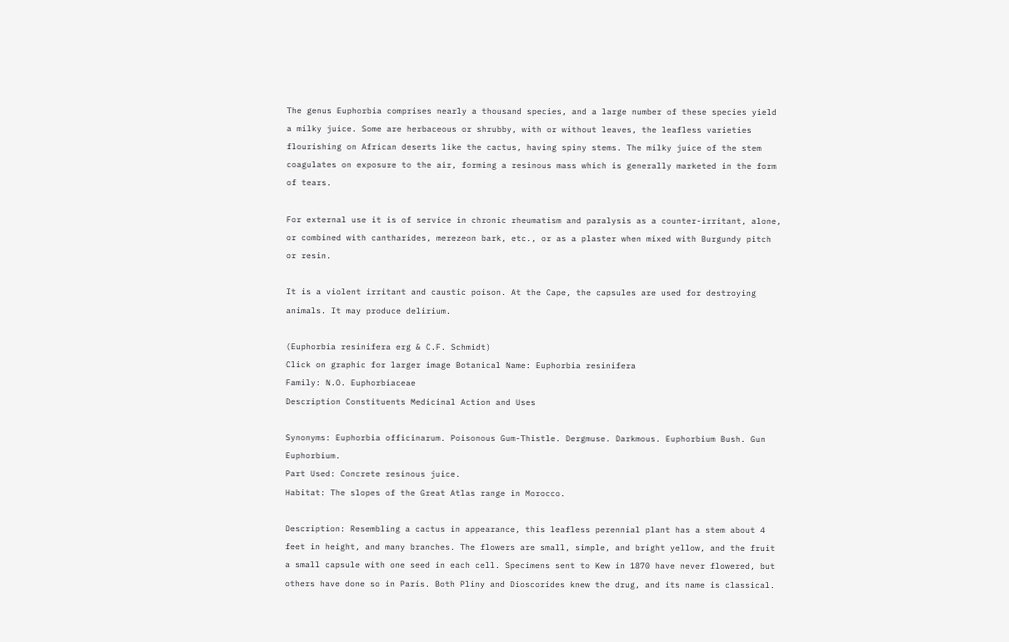The genus Euphorbia comprises nearly a thousand species, and a large number of these species yield a milky juice. Some are herbaceous or shrubby, with or without leaves, the leafless varieties flourishing on African deserts like the cactus, having spiny stems. The milky juice of the stem coagulates on exposure to the air, forming a resinous mass which is generally marketed in the form of tears.

For external use it is of service in chronic rheumatism and paralysis as a counter-irritant, alone, or combined with cantharides, merezeon bark, etc., or as a plaster when mixed with Burgundy pitch or resin.

It is a violent irritant and caustic poison. At the Cape, the capsules are used for destroying animals. It may produce delirium.

(Euphorbia resinifera erg & C.F. Schmidt)
Click on graphic for larger image Botanical Name: Euphorbia resinifera
Family: N.O. Euphorbiaceae
Description Constituents Medicinal Action and Uses

Synonyms: Euphorbia officinarum. Poisonous Gum-Thistle. Dergmuse. Darkmous. Euphorbium Bush. Gun Euphorbium.
Part Used: Concrete resinous juice.
Habitat: The slopes of the Great Atlas range in Morocco.

Description: Resembling a cactus in appearance, this leafless perennial plant has a stem about 4 feet in height, and many branches. The flowers are small, simple, and bright yellow, and the fruit a small capsule with one seed in each cell. Specimens sent to Kew in 1870 have never flowered, but others have done so in Paris. Both Pliny and Dioscorides knew the drug, and its name is classical.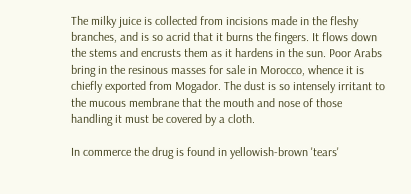The milky juice is collected from incisions made in the fleshy branches, and is so acrid that it burns the fingers. It flows down the stems and encrusts them as it hardens in the sun. Poor Arabs bring in the resinous masses for sale in Morocco, whence it is chiefly exported from Mogador. The dust is so intensely irritant to the mucous membrane that the mouth and nose of those handling it must be covered by a cloth.

In commerce the drug is found in yellowish-brown 'tears'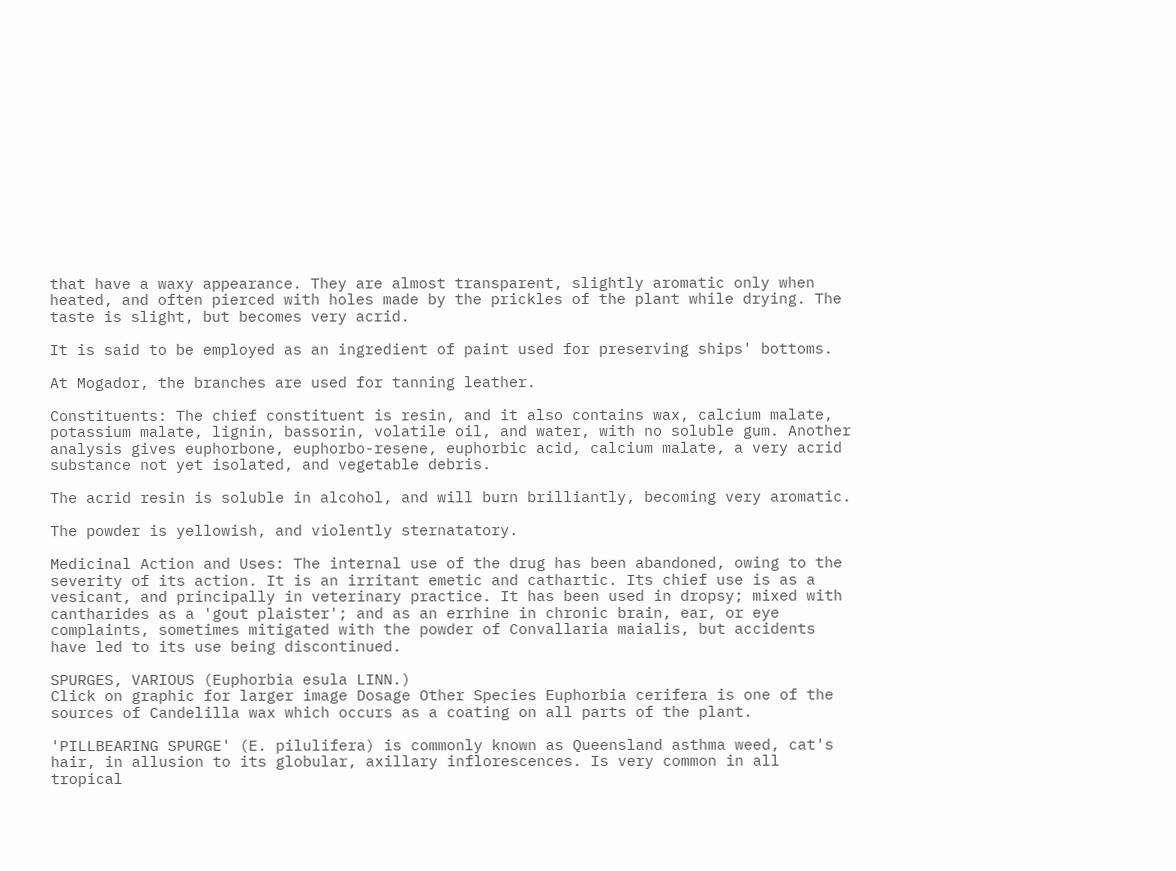that have a waxy appearance. They are almost transparent, slightly aromatic only when heated, and often pierced with holes made by the prickles of the plant while drying. The taste is slight, but becomes very acrid.

It is said to be employed as an ingredient of paint used for preserving ships' bottoms.

At Mogador, the branches are used for tanning leather.

Constituents: The chief constituent is resin, and it also contains wax, calcium malate, potassium malate, lignin, bassorin, volatile oil, and water, with no soluble gum. Another analysis gives euphorbone, euphorbo-resene, euphorbic acid, calcium malate, a very acrid substance not yet isolated, and vegetable debris.

The acrid resin is soluble in alcohol, and will burn brilliantly, becoming very aromatic.

The powder is yellowish, and violently sternatatory.

Medicinal Action and Uses: The internal use of the drug has been abandoned, owing to the severity of its action. It is an irritant emetic and cathartic. Its chief use is as a vesicant, and principally in veterinary practice. It has been used in dropsy; mixed with cantharides as a 'gout plaister'; and as an errhine in chronic brain, ear, or eye complaints, sometimes mitigated with the powder of Convallaria maialis, but accidents have led to its use being discontinued.

SPURGES, VARIOUS (Euphorbia esula LINN.)
Click on graphic for larger image Dosage Other Species Euphorbia cerifera is one of the sources of Candelilla wax which occurs as a coating on all parts of the plant.

'PILLBEARING SPURGE' (E. pilulifera) is commonly known as Queensland asthma weed, cat's hair, in allusion to its globular, axillary inflorescences. Is very common in all tropical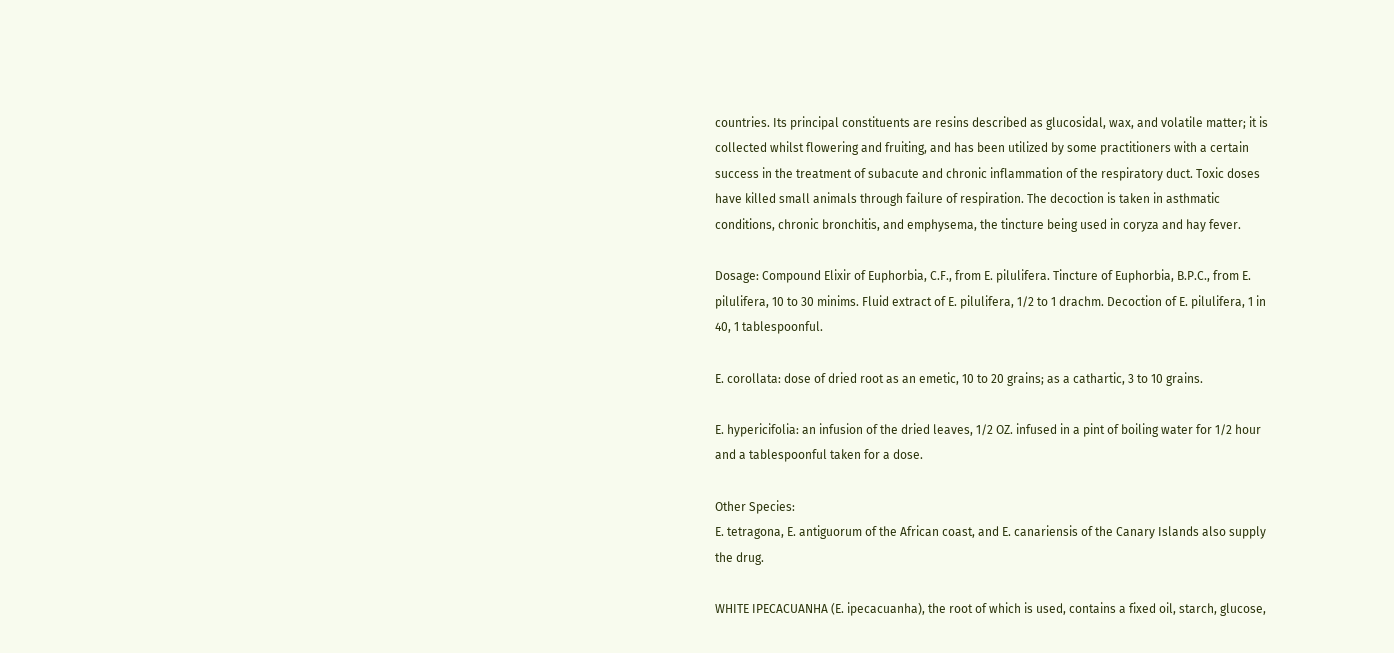countries. Its principal constituents are resins described as glucosidal, wax, and volatile matter; it is collected whilst flowering and fruiting, and has been utilized by some practitioners with a certain success in the treatment of subacute and chronic inflammation of the respiratory duct. Toxic doses have killed small animals through failure of respiration. The decoction is taken in asthmatic conditions, chronic bronchitis, and emphysema, the tincture being used in coryza and hay fever.

Dosage: Compound Elixir of Euphorbia, C.F., from E. pilulifera. Tincture of Euphorbia, B.P.C., from E. pilulifera, 10 to 30 minims. Fluid extract of E. pilulifera, 1/2 to 1 drachm. Decoction of E. pilulifera, 1 in 40, 1 tablespoonful.

E. corollata: dose of dried root as an emetic, 10 to 20 grains; as a cathartic, 3 to 10 grains.

E. hypericifolia: an infusion of the dried leaves, 1/2 OZ. infused in a pint of boiling water for 1/2 hour and a tablespoonful taken for a dose.

Other Species:
E. tetragona, E. antiguorum of the African coast, and E. canariensis of the Canary Islands also supply the drug.

WHITE IPECACUANHA (E. ipecacuanha), the root of which is used, contains a fixed oil, starch, glucose,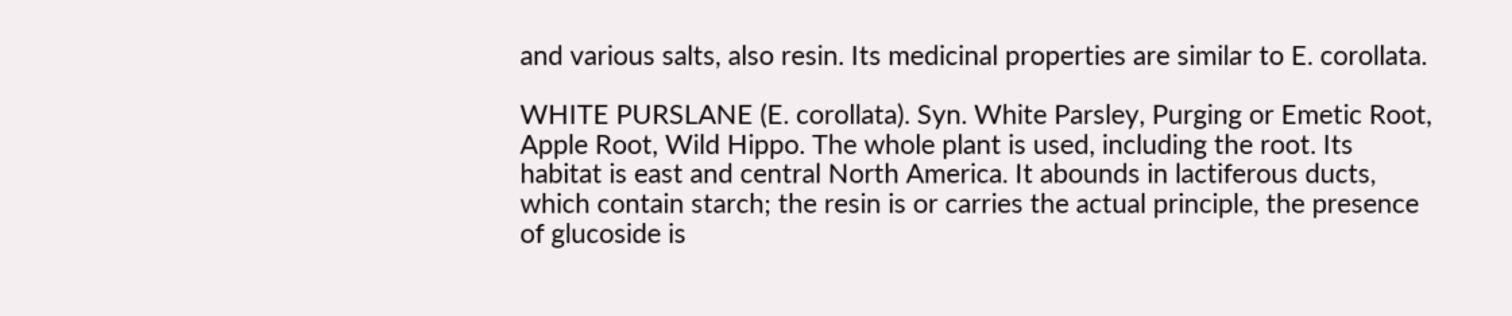and various salts, also resin. Its medicinal properties are similar to E. corollata.

WHITE PURSLANE (E. corollata). Syn. White Parsley, Purging or Emetic Root, Apple Root, Wild Hippo. The whole plant is used, including the root. Its habitat is east and central North America. It abounds in lactiferous ducts, which contain starch; the resin is or carries the actual principle, the presence of glucoside is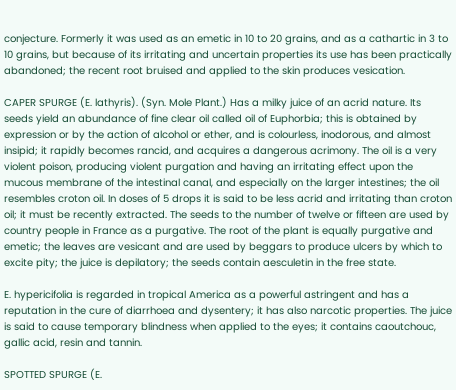conjecture. Formerly it was used as an emetic in 10 to 20 grains, and as a cathartic in 3 to 10 grains, but because of its irritating and uncertain properties its use has been practically abandoned; the recent root bruised and applied to the skin produces vesication.

CAPER SPURGE (E. lathyris). (Syn. Mole Plant.) Has a milky juice of an acrid nature. Its seeds yield an abundance of fine clear oil called oil of Euphorbia; this is obtained by expression or by the action of alcohol or ether, and is colourless, inodorous, and almost insipid; it rapidly becomes rancid, and acquires a dangerous acrimony. The oil is a very violent poison, producing violent purgation and having an irritating effect upon the mucous membrane of the intestinal canal, and especially on the larger intestines; the oil resembles croton oil. In doses of 5 drops it is said to be less acrid and irritating than croton oil; it must be recently extracted. The seeds to the number of twelve or fifteen are used by country people in France as a purgative. The root of the plant is equally purgative and emetic; the leaves are vesicant and are used by beggars to produce ulcers by which to excite pity; the juice is depilatory; the seeds contain aesculetin in the free state.

E. hypericifolia is regarded in tropical America as a powerful astringent and has a reputation in the cure of diarrhoea and dysentery; it has also narcotic properties. The juice is said to cause temporary blindness when applied to the eyes; it contains caoutchouc, gallic acid, resin and tannin.

SPOTTED SPURGE (E.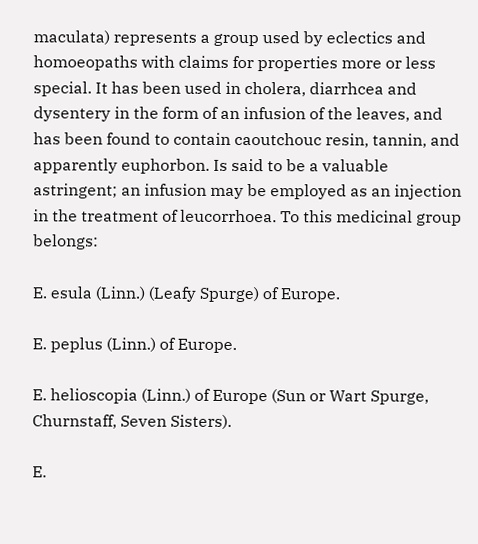maculata) represents a group used by eclectics and homoeopaths with claims for properties more or less special. It has been used in cholera, diarrhcea and dysentery in the form of an infusion of the leaves, and has been found to contain caoutchouc resin, tannin, and apparently euphorbon. Is said to be a valuable astringent; an infusion may be employed as an injection in the treatment of leucorrhoea. To this medicinal group belongs:

E. esula (Linn.) (Leafy Spurge) of Europe.

E. peplus (Linn.) of Europe.

E. helioscopia (Linn.) of Europe (Sun or Wart Spurge, Churnstaff, Seven Sisters).

E.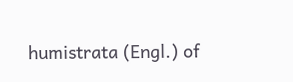humistrata (Engl.) of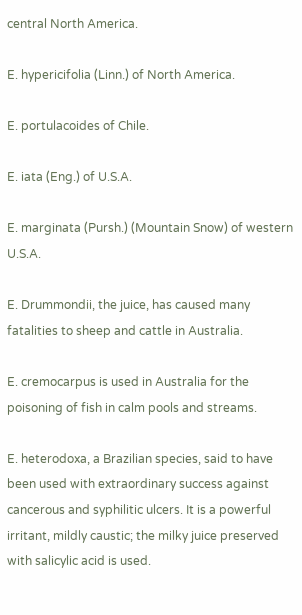central North America.

E. hypericifolia (Linn.) of North America.

E. portulacoides of Chile.

E. iata (Eng.) of U.S.A.

E. marginata (Pursh.) (Mountain Snow) of western U.S.A.

E. Drummondii, the juice, has caused many fatalities to sheep and cattle in Australia.

E. cremocarpus is used in Australia for the poisoning of fish in calm pools and streams.

E. heterodoxa, a Brazilian species, said to have been used with extraordinary success against cancerous and syphilitic ulcers. It is a powerful irritant, mildly caustic; the milky juice preserved with salicylic acid is used.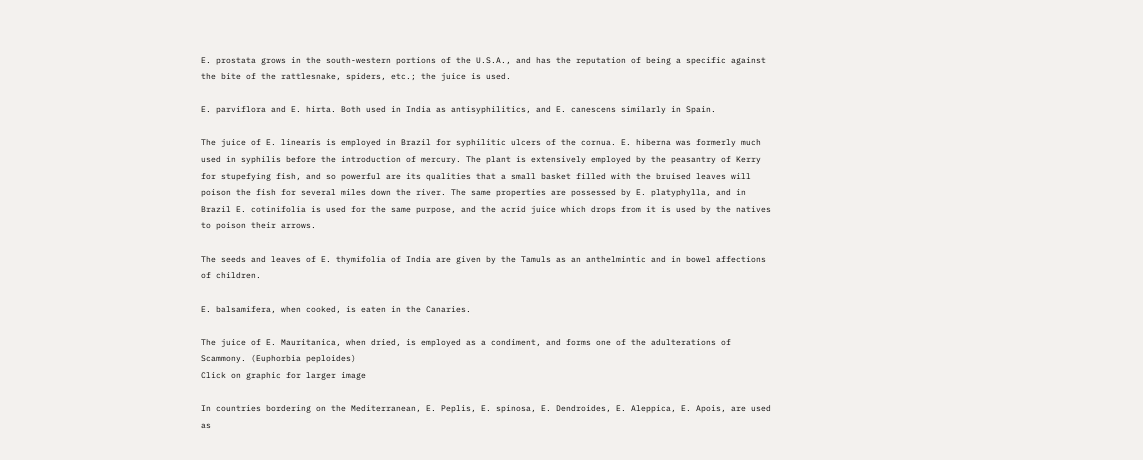E. prostata grows in the south-western portions of the U.S.A., and has the reputation of being a specific against the bite of the rattlesnake, spiders, etc.; the juice is used.

E. parviflora and E. hirta. Both used in India as antisyphilitics, and E. canescens similarly in Spain.

The juice of E. linearis is employed in Brazil for syphilitic ulcers of the cornua. E. hiberna was formerly much used in syphilis before the introduction of mercury. The plant is extensively employed by the peasantry of Kerry for stupefying fish, and so powerful are its qualities that a small basket filled with the bruised leaves will poison the fish for several miles down the river. The same properties are possessed by E. platyphylla, and in Brazil E. cotinifolia is used for the same purpose, and the acrid juice which drops from it is used by the natives to poison their arrows.

The seeds and leaves of E. thymifolia of India are given by the Tamuls as an anthelmintic and in bowel affections of children.

E. balsamifera, when cooked, is eaten in the Canaries.

The juice of E. Mauritanica, when dried, is employed as a condiment, and forms one of the adulterations of Scammony. (Euphorbia peploides)
Click on graphic for larger image

In countries bordering on the Mediterranean, E. Peplis, E. spinosa, E. Dendroides, E. Aleppica, E. Apois, are used as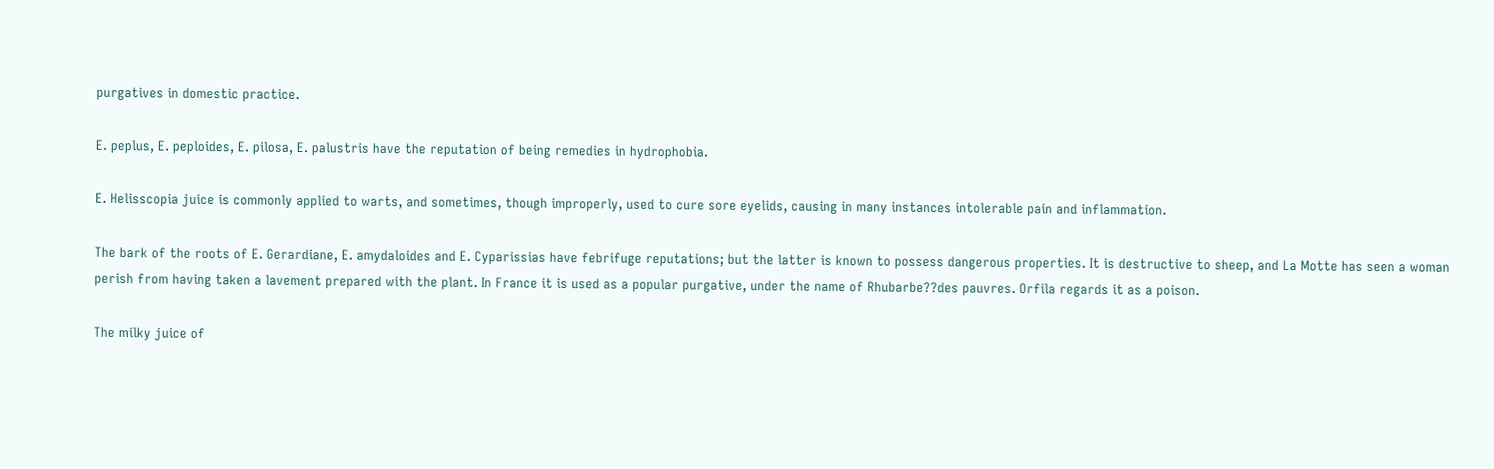purgatives in domestic practice.

E. peplus, E. peploides, E. pilosa, E. palustris have the reputation of being remedies in hydrophobia.

E. Helisscopia juice is commonly applied to warts, and sometimes, though improperly, used to cure sore eyelids, causing in many instances intolerable pain and inflammation.

The bark of the roots of E. Gerardiane, E. amydaloides and E. Cyparissias have febrifuge reputations; but the latter is known to possess dangerous properties. It is destructive to sheep, and La Motte has seen a woman perish from having taken a lavement prepared with the plant. In France it is used as a popular purgative, under the name of Rhubarbe??des pauvres. Orfila regards it as a poison.

The milky juice of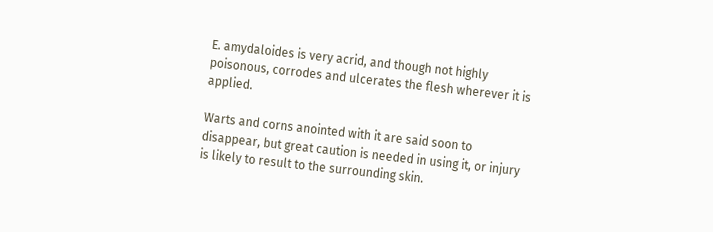E. amydaloides is very acrid, and though not highly poisonous, corrodes and ulcerates the flesh wherever it is applied.

Warts and corns anointed with it are said soon to disappear, but great caution is needed in using it, or injury is likely to result to the surrounding skin.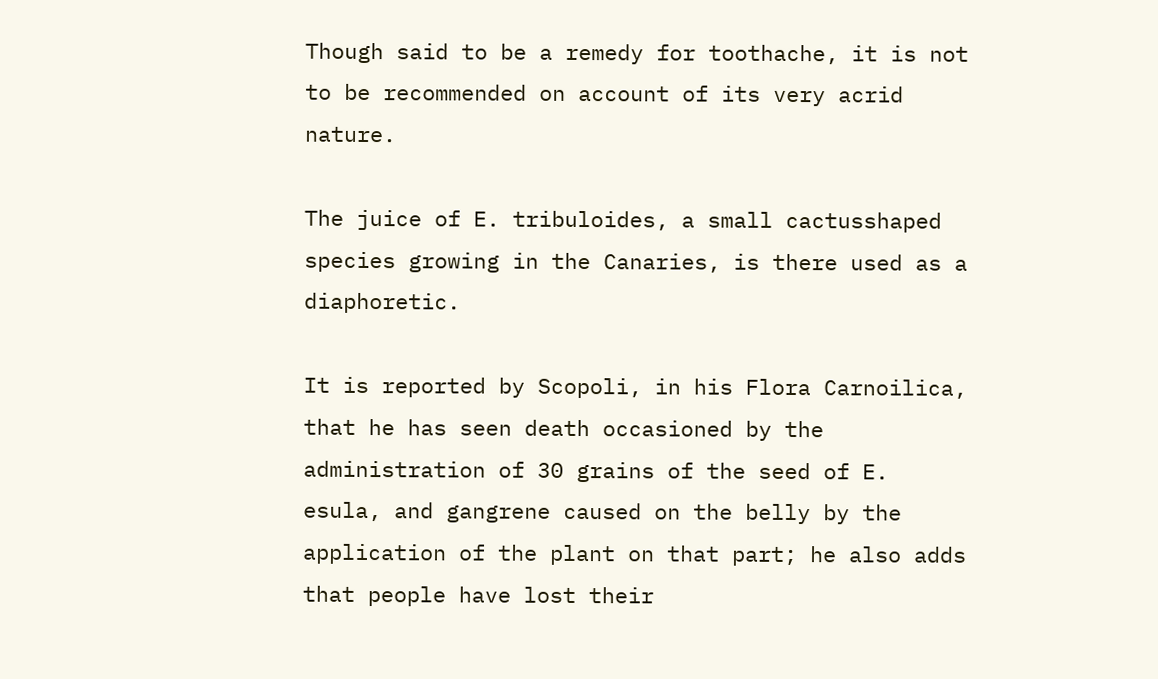Though said to be a remedy for toothache, it is not to be recommended on account of its very acrid nature.

The juice of E. tribuloides, a small cactusshaped species growing in the Canaries, is there used as a diaphoretic.

It is reported by Scopoli, in his Flora Carnoilica, that he has seen death occasioned by the administration of 30 grains of the seed of E. esula, and gangrene caused on the belly by the application of the plant on that part; he also adds that people have lost their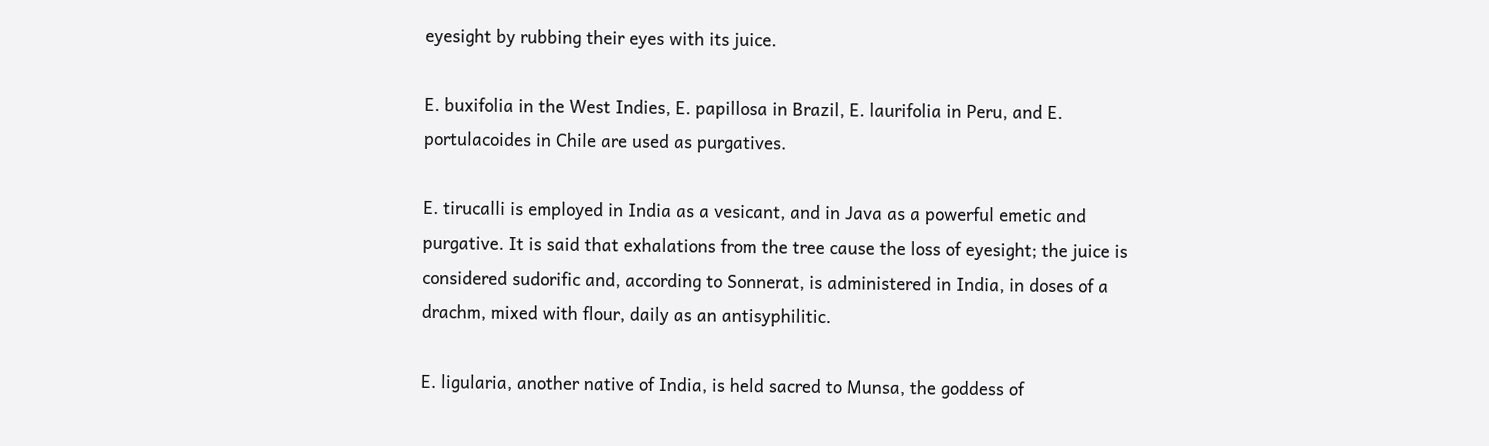eyesight by rubbing their eyes with its juice.

E. buxifolia in the West Indies, E. papillosa in Brazil, E. laurifolia in Peru, and E. portulacoides in Chile are used as purgatives.

E. tirucalli is employed in India as a vesicant, and in Java as a powerful emetic and purgative. It is said that exhalations from the tree cause the loss of eyesight; the juice is considered sudorific and, according to Sonnerat, is administered in India, in doses of a drachm, mixed with flour, daily as an antisyphilitic.

E. ligularia, another native of India, is held sacred to Munsa, the goddess of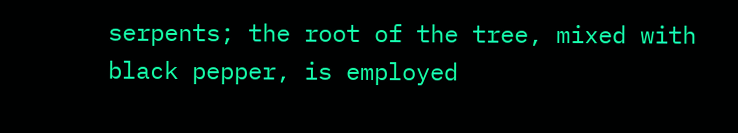serpents; the root of the tree, mixed with black pepper, is employed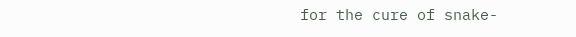for the cure of snake-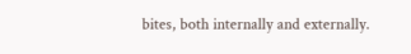bites, both internally and externally.